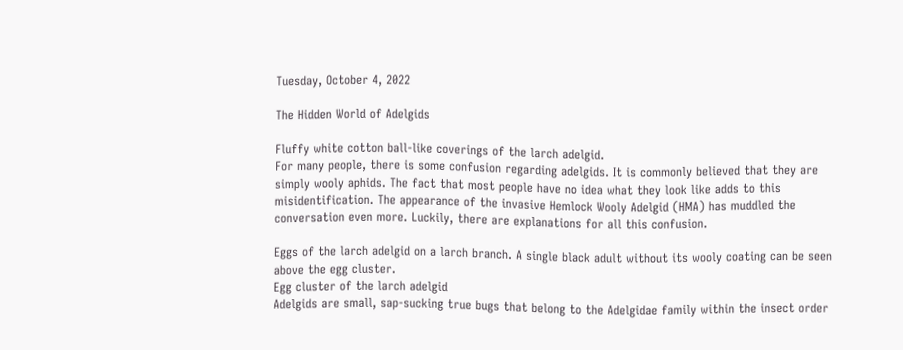Tuesday, October 4, 2022

The Hidden World of Adelgids

Fluffy white cotton ball-like coverings of the larch adelgid.
For many people, there is some confusion regarding adelgids. It is commonly believed that they are simply wooly aphids. The fact that most people have no idea what they look like adds to this misidentification. The appearance of the invasive Hemlock Wooly Adelgid (HMA) has muddled the conversation even more. Luckily, there are explanations for all this confusion.

Eggs of the larch adelgid on a larch branch. A single black adult without its wooly coating can be seen above the egg cluster.
Egg cluster of the larch adelgid
Adelgids are small, sap-sucking true bugs that belong to the Adelgidae family within the insect order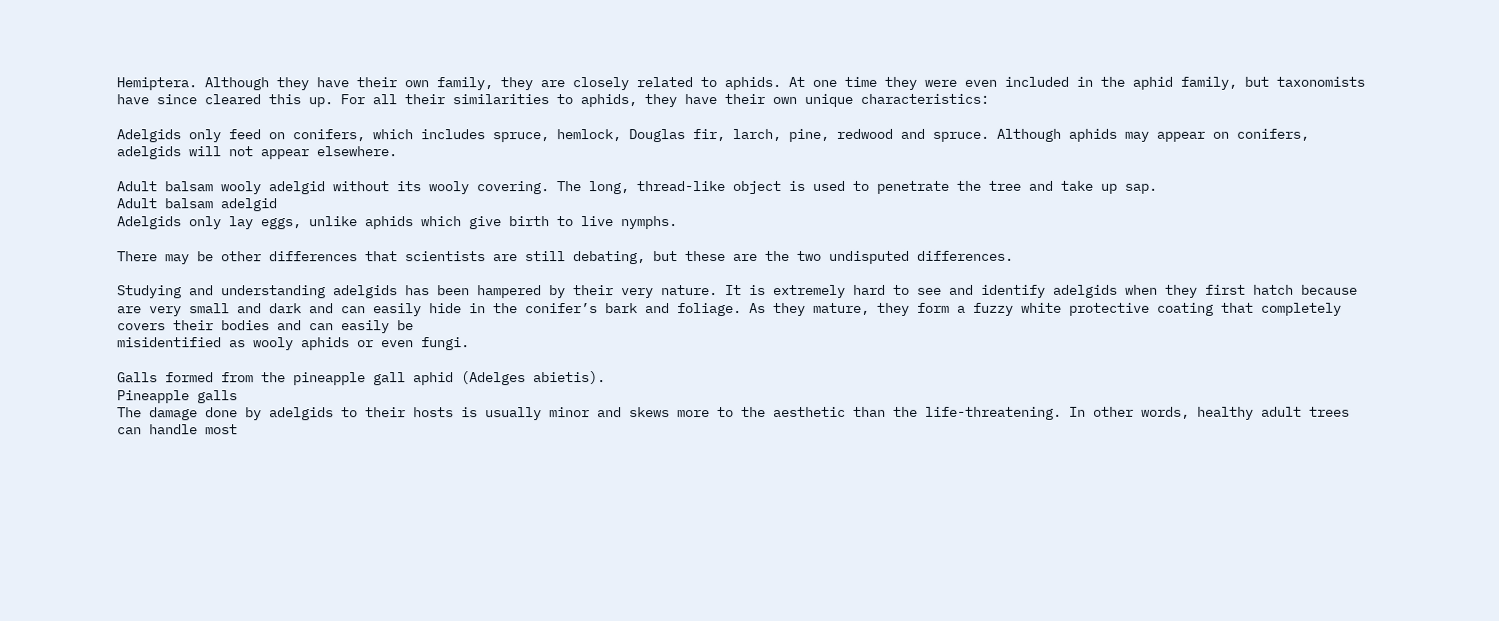Hemiptera. Although they have their own family, they are closely related to aphids. At one time they were even included in the aphid family, but taxonomists have since cleared this up. For all their similarities to aphids, they have their own unique characteristics:

Adelgids only feed on conifers, which includes spruce, hemlock, Douglas fir, larch, pine, redwood and spruce. Although aphids may appear on conifers, adelgids will not appear elsewhere.

Adult balsam wooly adelgid without its wooly covering. The long, thread-like object is used to penetrate the tree and take up sap.
Adult balsam adelgid
Adelgids only lay eggs, unlike aphids which give birth to live nymphs.

There may be other differences that scientists are still debating, but these are the two undisputed differences.

Studying and understanding adelgids has been hampered by their very nature. It is extremely hard to see and identify adelgids when they first hatch because are very small and dark and can easily hide in the conifer’s bark and foliage. As they mature, they form a fuzzy white protective coating that completely covers their bodies and can easily be
misidentified as wooly aphids or even fungi.

Galls formed from the pineapple gall aphid (Adelges abietis).
Pineapple galls
The damage done by adelgids to their hosts is usually minor and skews more to the aesthetic than the life-threatening. In other words, healthy adult trees can handle most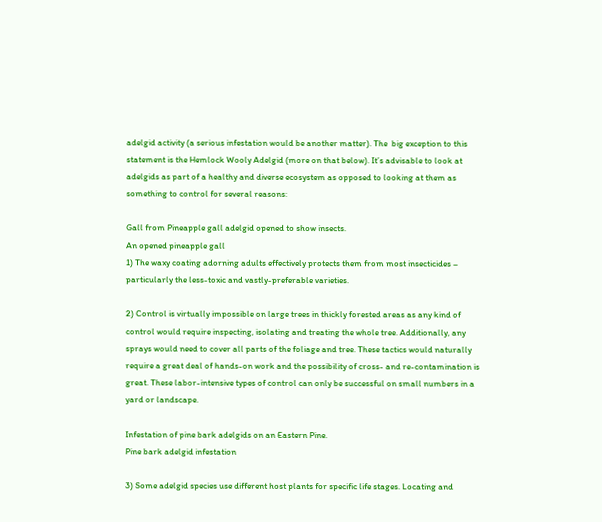adelgid activity (a serious infestation would be another matter). The  big exception to this statement is the Hemlock Wooly Adelgid (more on that below). It’s advisable to look at adelgids as part of a healthy and diverse ecosystem as opposed to looking at them as something to control for several reasons:

Gall from Pineapple gall adelgid opened to show insects.
An opened pineapple gall
1) The waxy coating adorning adults effectively protects them from most insecticides – particularly the less-toxic and vastly-preferable varieties.

2) Control is virtually impossible on large trees in thickly forested areas as any kind of control would require inspecting, isolating and treating the whole tree. Additionally, any sprays would need to cover all parts of the foliage and tree. These tactics would naturally require a great deal of hands-on work and the possibility of cross- and re-contamination is great. These labor-intensive types of control can only be successful on small numbers in a yard or landscape.

Infestation of pine bark adelgids on an Eastern Pine.
Pine bark adelgid infestation

3) Some adelgid species use different host plants for specific life stages. Locating and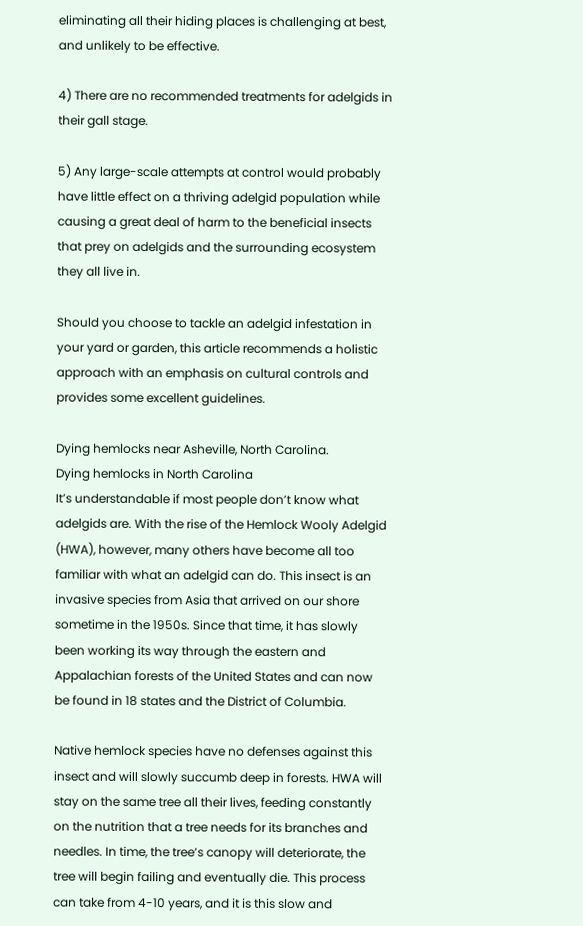eliminating all their hiding places is challenging at best, and unlikely to be effective.

4) There are no recommended treatments for adelgids in their gall stage.

5) Any large-scale attempts at control would probably have little effect on a thriving adelgid population while causing a great deal of harm to the beneficial insects that prey on adelgids and the surrounding ecosystem they all live in.

Should you choose to tackle an adelgid infestation in your yard or garden, this article recommends a holistic approach with an emphasis on cultural controls and provides some excellent guidelines.

Dying hemlocks near Asheville, North Carolina.
Dying hemlocks in North Carolina
It’s understandable if most people don’t know what adelgids are. With the rise of the Hemlock Wooly Adelgid (HWA), however, many others have become all too familiar with what an adelgid can do. This insect is an invasive species from Asia that arrived on our shore sometime in the 1950s. Since that time, it has slowly been working its way through the eastern and Appalachian forests of the United States and can now be found in 18 states and the District of Columbia.

Native hemlock species have no defenses against this insect and will slowly succumb deep in forests. HWA will stay on the same tree all their lives, feeding constantly on the nutrition that a tree needs for its branches and needles. In time, the tree’s canopy will deteriorate, the tree will begin failing and eventually die. This process can take from 4-10 years, and it is this slow and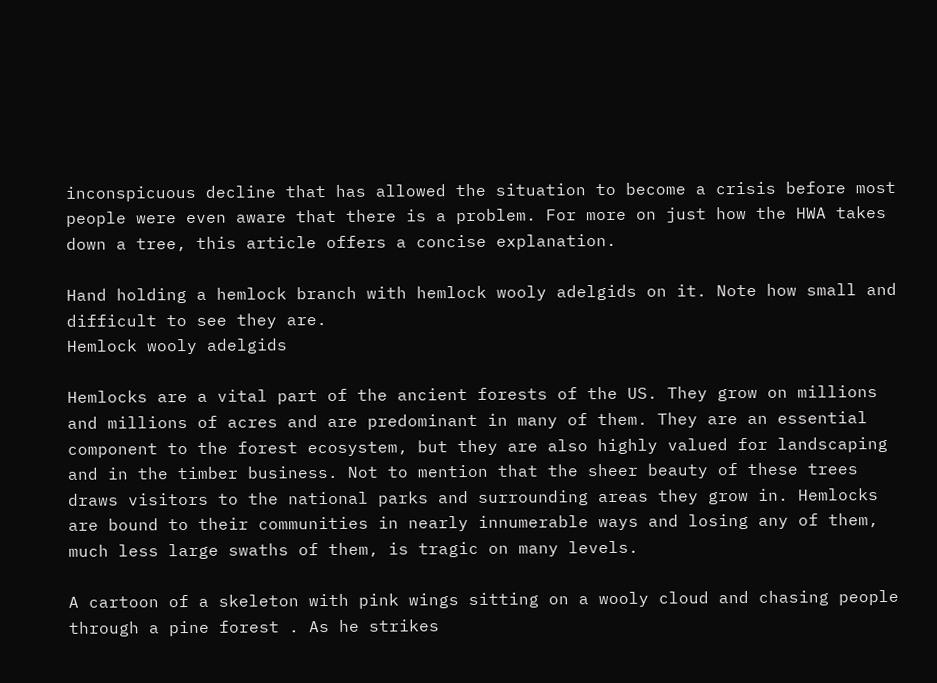inconspicuous decline that has allowed the situation to become a crisis before most people were even aware that there is a problem. For more on just how the HWA takes down a tree, this article offers a concise explanation.

Hand holding a hemlock branch with hemlock wooly adelgids on it. Note how small and difficult to see they are.
Hemlock wooly adelgids

Hemlocks are a vital part of the ancient forests of the US. They grow on millions and millions of acres and are predominant in many of them. They are an essential component to the forest ecosystem, but they are also highly valued for landscaping and in the timber business. Not to mention that the sheer beauty of these trees draws visitors to the national parks and surrounding areas they grow in. Hemlocks are bound to their communities in nearly innumerable ways and losing any of them, much less large swaths of them, is tragic on many levels.

A cartoon of a skeleton with pink wings sitting on a wooly cloud and chasing people through a pine forest . As he strikes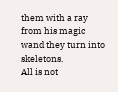them with a ray from his magic wand they turn into skeletons.
All is not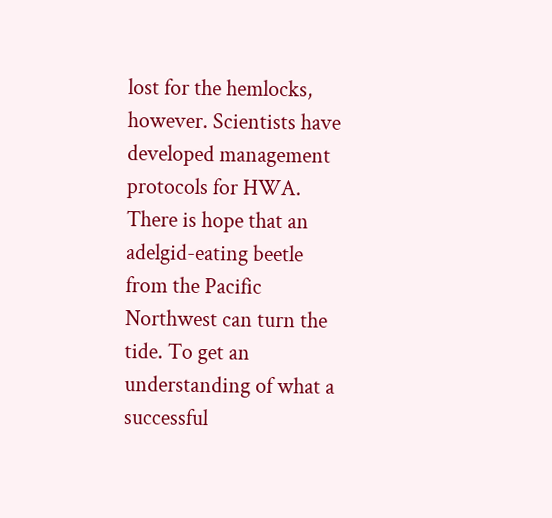lost for the hemlocks, however. Scientists have developed management protocols for HWA. There is hope that an adelgid-eating beetle from the Pacific Northwest can turn the tide. To get an understanding of what a successful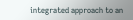integrated approach to an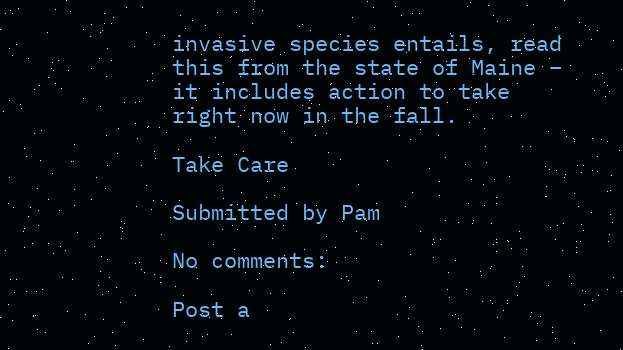invasive species entails, read this from the state of Maine – it includes action to take right now in the fall.

Take Care

Submitted by Pam

No comments:

Post a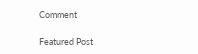Comment

Featured Post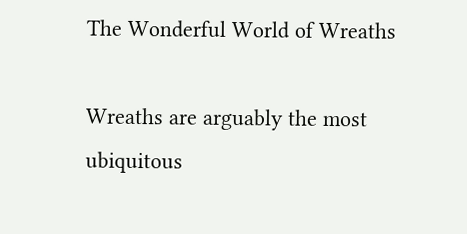The Wonderful World of Wreaths

Wreaths are arguably the most ubiquitous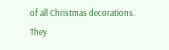of all Christmas decorations. They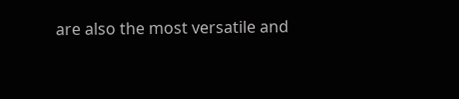are also the most versatile and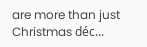are more than just Christmas déc...